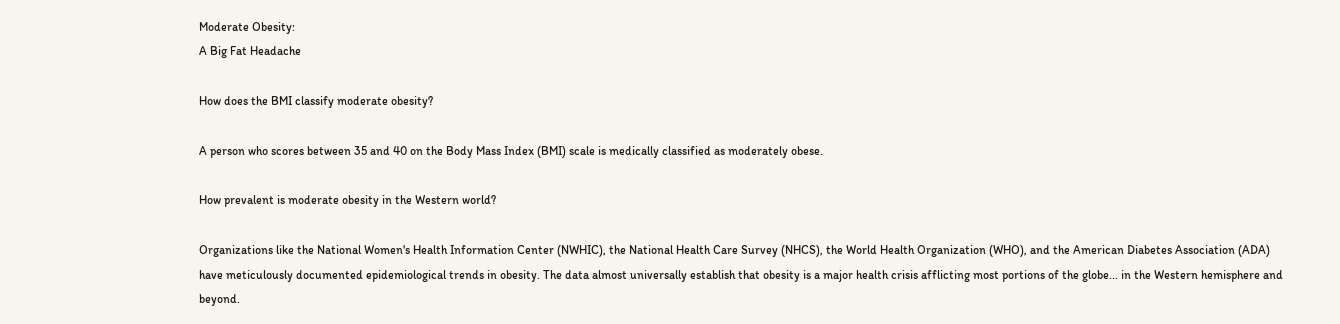Moderate Obesity:
A Big Fat Headache

How does the BMI classify moderate obesity?

A person who scores between 35 and 40 on the Body Mass Index (BMI) scale is medically classified as moderately obese.

How prevalent is moderate obesity in the Western world?

Organizations like the National Women's Health Information Center (NWHIC), the National Health Care Survey (NHCS), the World Health Organization (WHO), and the American Diabetes Association (ADA) have meticulously documented epidemiological trends in obesity. The data almost universally establish that obesity is a major health crisis afflicting most portions of the globe... in the Western hemisphere and beyond.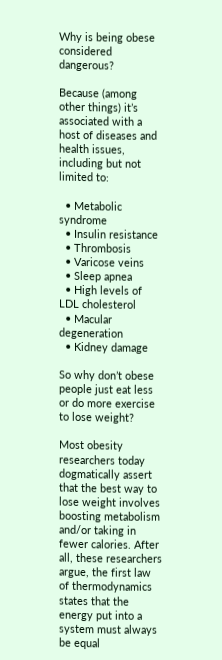Why is being obese considered dangerous?

Because (among other things) it’s associated with a host of diseases and health issues, including but not limited to:

  • Metabolic syndrome
  • Insulin resistance
  • Thrombosis
  • Varicose veins
  • Sleep apnea
  • High levels of LDL cholesterol
  • Macular degeneration
  • Kidney damage

So why don’t obese people just eat less or do more exercise to lose weight?

Most obesity researchers today dogmatically assert that the best way to lose weight involves boosting metabolism and/or taking in fewer calories. After all, these researchers argue, the first law of thermodynamics states that the energy put into a system must always be equal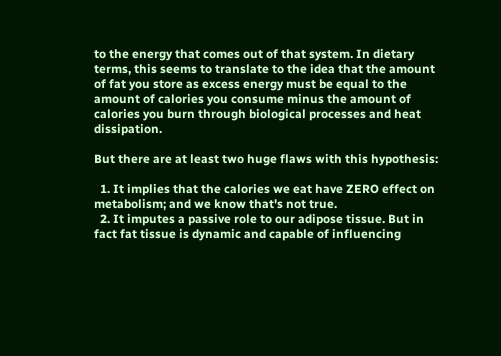to the energy that comes out of that system. In dietary terms, this seems to translate to the idea that the amount of fat you store as excess energy must be equal to the amount of calories you consume minus the amount of calories you burn through biological processes and heat dissipation.

But there are at least two huge flaws with this hypothesis:

  1. It implies that the calories we eat have ZERO effect on metabolism; and we know that's not true.
  2. It imputes a passive role to our adipose tissue. But in fact fat tissue is dynamic and capable of influencing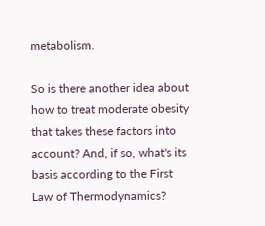metabolism.

So is there another idea about how to treat moderate obesity that takes these factors into account? And, if so, what's its basis according to the First Law of Thermodynamics?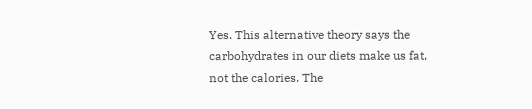Yes. This alternative theory says the carbohydrates in our diets make us fat, not the calories. The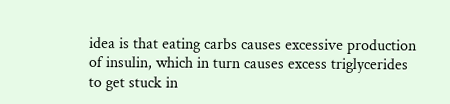idea is that eating carbs causes excessive production of insulin, which in turn causes excess triglycerides to get stuck in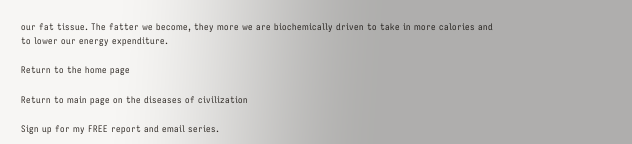our fat tissue. The fatter we become, they more we are biochemically driven to take in more calories and to lower our energy expenditure.

Return to the home page

Return to main page on the diseases of civilization

Sign up for my FREE report and email series.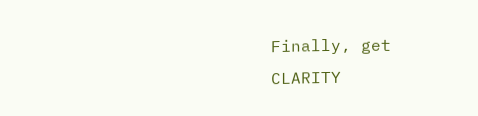Finally, get CLARITY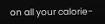on all your calorie-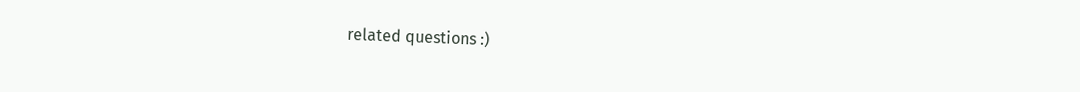related questions :)